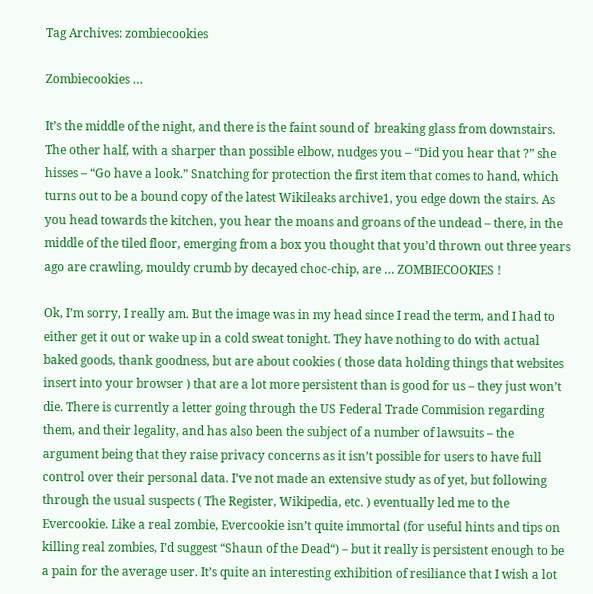Tag Archives: zombiecookies

Zombiecookies …

It’s the middle of the night, and there is the faint sound of  breaking glass from downstairs. The other half, with a sharper than possible elbow, nudges you – “Did you hear that ?” she hisses – “Go have a look.” Snatching for protection the first item that comes to hand, which turns out to be a bound copy of the latest Wikileaks archive1, you edge down the stairs. As you head towards the kitchen, you hear the moans and groans of the undead – there, in the middle of the tiled floor, emerging from a box you thought that you’d thrown out three years ago are crawling, mouldy crumb by decayed choc-chip, are … ZOMBIECOOKIES !

Ok, I’m sorry, I really am. But the image was in my head since I read the term, and I had to either get it out or wake up in a cold sweat tonight. They have nothing to do with actual baked goods, thank goodness, but are about cookies ( those data holding things that websites insert into your browser ) that are a lot more persistent than is good for us – they just won’t die. There is currently a letter going through the US Federal Trade Commision regarding them, and their legality, and has also been the subject of a number of lawsuits – the argument being that they raise privacy concerns as it isn’t possible for users to have full control over their personal data. I’ve not made an extensive study as of yet, but following through the usual suspects ( The Register, Wikipedia, etc. ) eventually led me to the Evercookie. Like a real zombie, Evercookie isn’t quite immortal (for useful hints and tips on killing real zombies, I’d suggest “Shaun of the Dead“) – but it really is persistent enough to be a pain for the average user. It’s quite an interesting exhibition of resiliance that I wish a lot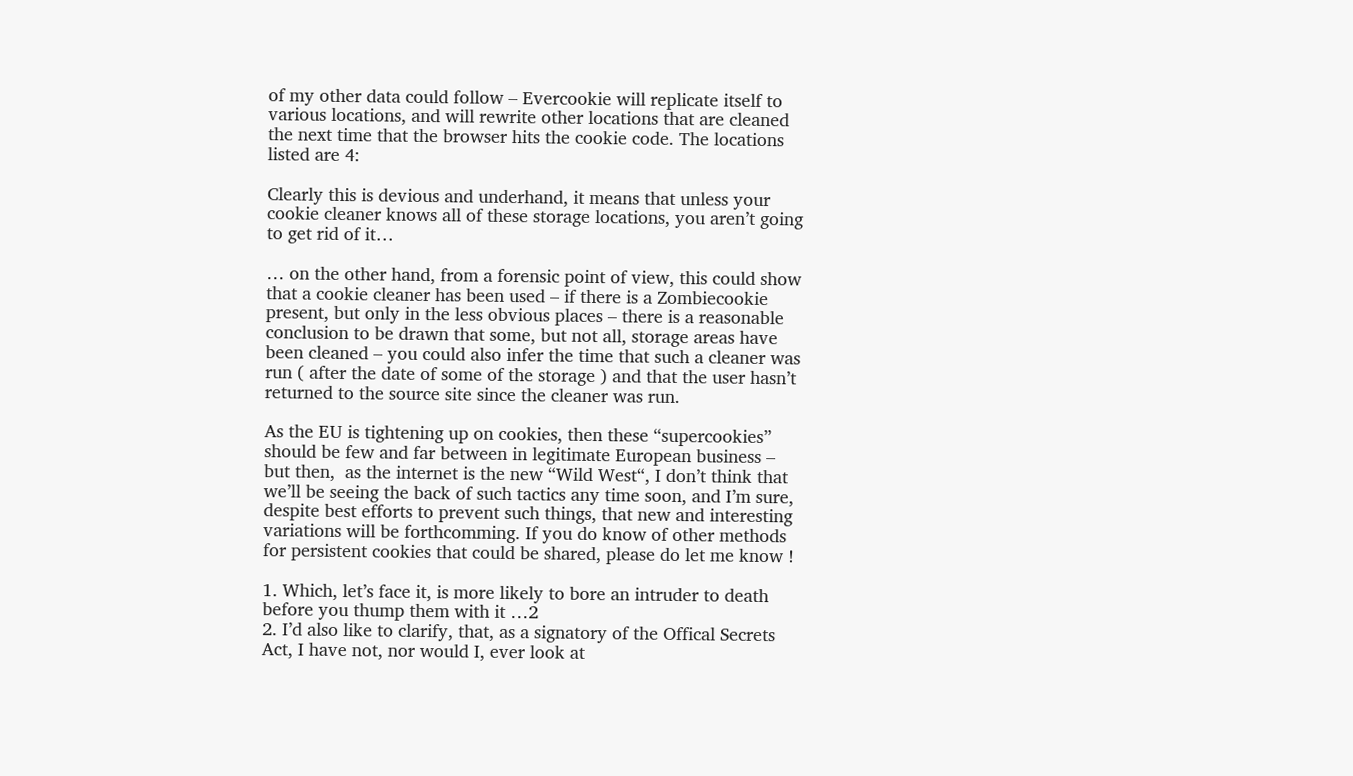of my other data could follow – Evercookie will replicate itself to various locations, and will rewrite other locations that are cleaned the next time that the browser hits the cookie code. The locations listed are 4:

Clearly this is devious and underhand, it means that unless your cookie cleaner knows all of these storage locations, you aren’t going to get rid of it…

… on the other hand, from a forensic point of view, this could show that a cookie cleaner has been used – if there is a Zombiecookie present, but only in the less obvious places – there is a reasonable conclusion to be drawn that some, but not all, storage areas have been cleaned – you could also infer the time that such a cleaner was run ( after the date of some of the storage ) and that the user hasn’t returned to the source site since the cleaner was run.

As the EU is tightening up on cookies, then these “supercookies” should be few and far between in legitimate European business – but then,  as the internet is the new “Wild West“, I don’t think that we’ll be seeing the back of such tactics any time soon, and I’m sure, despite best efforts to prevent such things, that new and interesting variations will be forthcomming. If you do know of other methods for persistent cookies that could be shared, please do let me know !

1. Which, let’s face it, is more likely to bore an intruder to death before you thump them with it …2
2. I’d also like to clarify, that, as a signatory of the Offical Secrets Act, I have not, nor would I, ever look at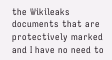the Wikileaks documents that are protectively marked and I have no need to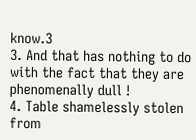know.3
3. And that has nothing to do with the fact that they are phenomenally dull !
4. Table shamelessly stolen from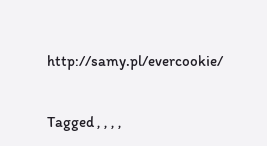http://samy.pl/evercookie/

Tagged , , , ,